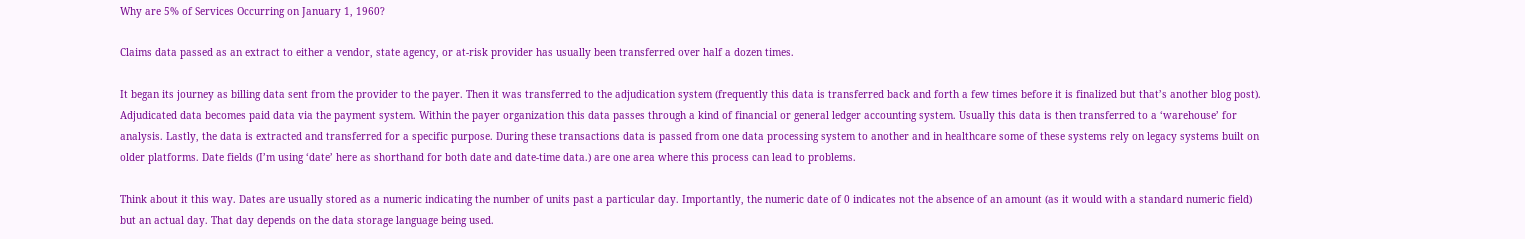Why are 5% of Services Occurring on January 1, 1960?

Claims data passed as an extract to either a vendor, state agency, or at-risk provider has usually been transferred over half a dozen times.

It began its journey as billing data sent from the provider to the payer. Then it was transferred to the adjudication system (frequently this data is transferred back and forth a few times before it is finalized but that’s another blog post). Adjudicated data becomes paid data via the payment system. Within the payer organization this data passes through a kind of financial or general ledger accounting system. Usually this data is then transferred to a ‘warehouse’ for analysis. Lastly, the data is extracted and transferred for a specific purpose. During these transactions data is passed from one data processing system to another and in healthcare some of these systems rely on legacy systems built on older platforms. Date fields (I’m using ‘date’ here as shorthand for both date and date-time data.) are one area where this process can lead to problems.

Think about it this way. Dates are usually stored as a numeric indicating the number of units past a particular day. Importantly, the numeric date of 0 indicates not the absence of an amount (as it would with a standard numeric field) but an actual day. That day depends on the data storage language being used.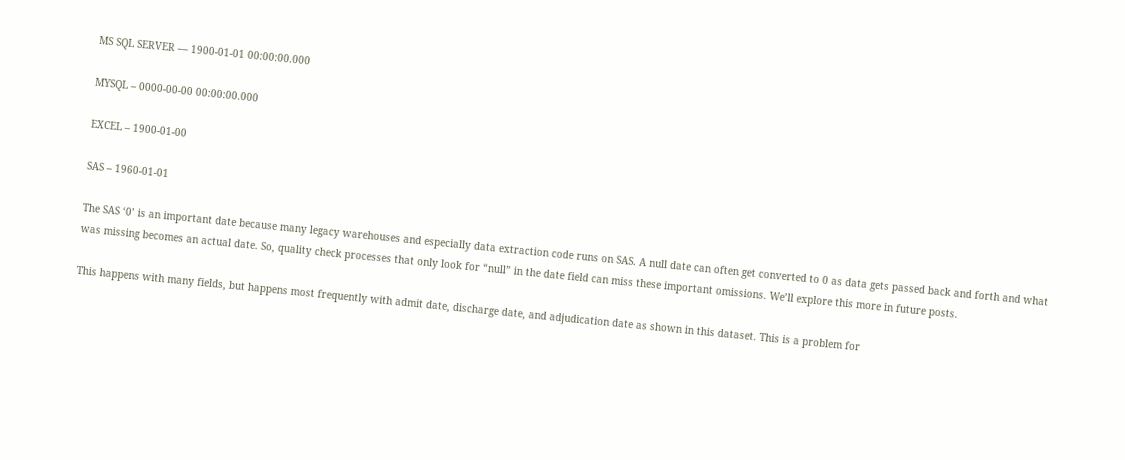MS SQL SERVER — 1900-01-01 00:00:00.000

MYSQL – 0000-00-00 00:00:00.000

EXCEL – 1900-01-00

SAS – 1960-01-01

The SAS ‘0’ is an important date because many legacy warehouses and especially data extraction code runs on SAS. A null date can often get converted to 0 as data gets passed back and forth and what was missing becomes an actual date. So, quality check processes that only look for “null” in the date field can miss these important omissions. We’ll explore this more in future posts.

This happens with many fields, but happens most frequently with admit date, discharge date, and adjudication date as shown in this dataset. This is a problem for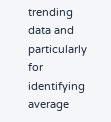trending data and particularly for identifying average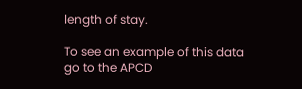length of stay.

To see an example of this data go to the APCD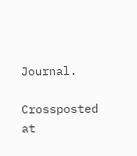Journal.

Crossposted at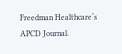Freedman Healthcare‘s APCD Journal.